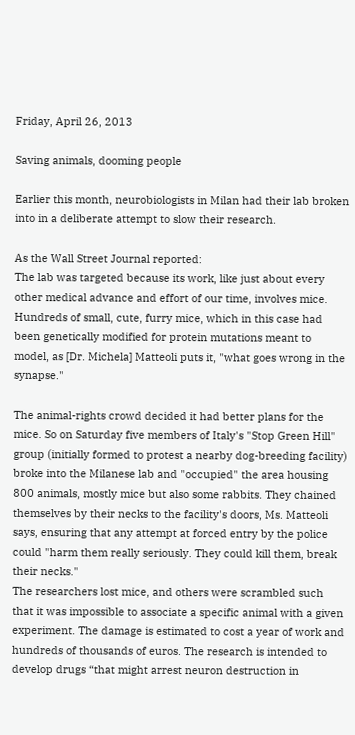Friday, April 26, 2013

Saving animals, dooming people

Earlier this month, neurobiologists in Milan had their lab broken into in a deliberate attempt to slow their research.

As the Wall Street Journal reported:
The lab was targeted because its work, like just about every other medical advance and effort of our time, involves mice. Hundreds of small, cute, furry mice, which in this case had been genetically modified for protein mutations meant to model, as [Dr. Michela] Matteoli puts it, "what goes wrong in the synapse."

The animal-rights crowd decided it had better plans for the mice. So on Saturday five members of Italy's "Stop Green Hill" group (initially formed to protest a nearby dog-breeding facility) broke into the Milanese lab and "occupied" the area housing 800 animals, mostly mice but also some rabbits. They chained themselves by their necks to the facility's doors, Ms. Matteoli says, ensuring that any attempt at forced entry by the police could "harm them really seriously. They could kill them, break their necks."
The researchers lost mice, and others were scrambled such that it was impossible to associate a specific animal with a given experiment. The damage is estimated to cost a year of work and hundreds of thousands of euros. The research is intended to develop drugs “that might arrest neuron destruction in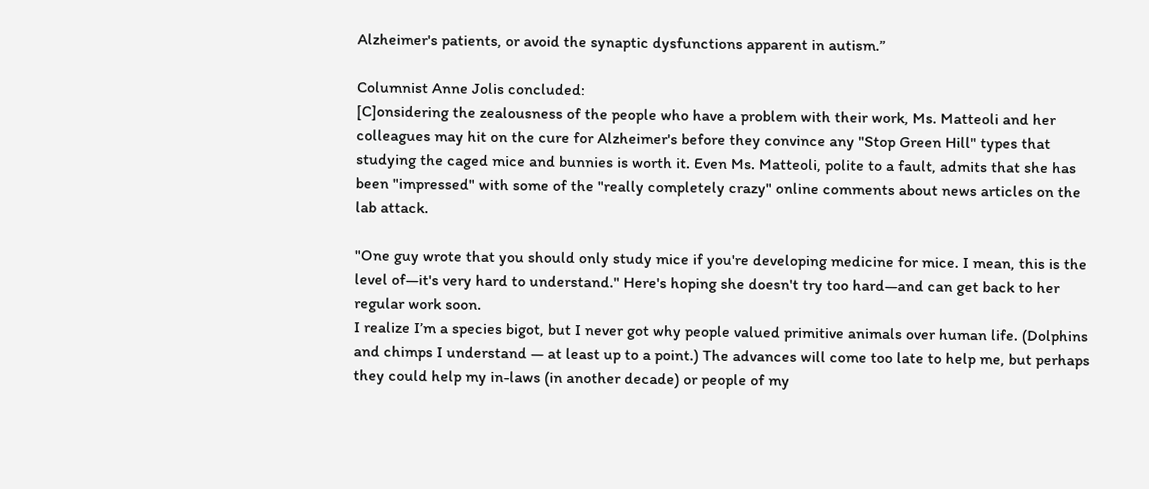Alzheimer's patients, or avoid the synaptic dysfunctions apparent in autism.”

Columnist Anne Jolis concluded:
[C]onsidering the zealousness of the people who have a problem with their work, Ms. Matteoli and her colleagues may hit on the cure for Alzheimer's before they convince any "Stop Green Hill" types that studying the caged mice and bunnies is worth it. Even Ms. Matteoli, polite to a fault, admits that she has been "impressed" with some of the "really completely crazy" online comments about news articles on the lab attack.

"One guy wrote that you should only study mice if you're developing medicine for mice. I mean, this is the level of—it's very hard to understand." Here's hoping she doesn't try too hard—and can get back to her regular work soon.
I realize I’m a species bigot, but I never got why people valued primitive animals over human life. (Dolphins and chimps I understand — at least up to a point.) The advances will come too late to help me, but perhaps they could help my in-laws (in another decade) or people of my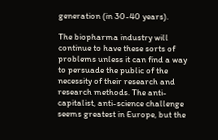generation (in 30-40 years).

The biopharma industry will continue to have these sorts of problems unless it can find a way to persuade the public of the necessity of their research and research methods. The anti-capitalist, anti-science challenge seems greatest in Europe, but the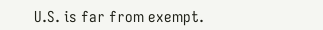U.S. is far from exempt.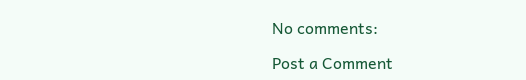No comments:

Post a Comment